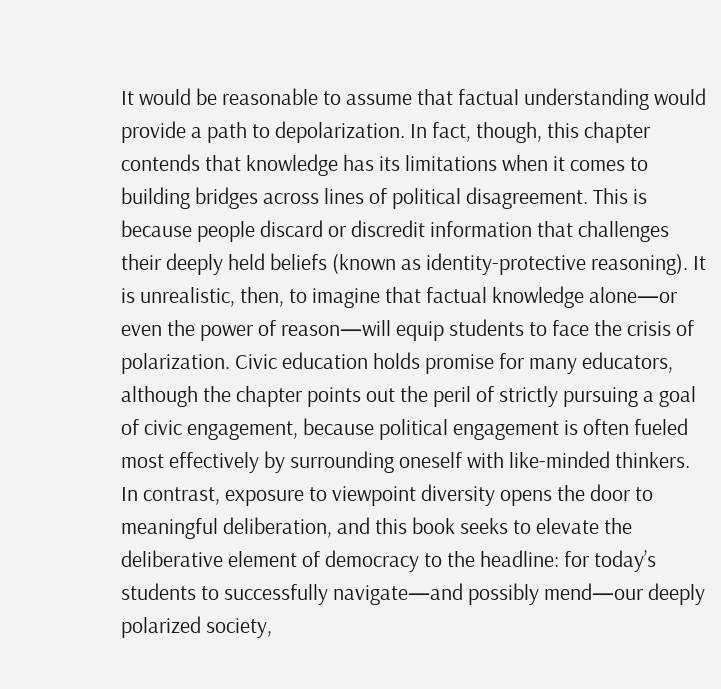It would be reasonable to assume that factual understanding would provide a path to depolarization. In fact, though, this chapter contends that knowledge has its limitations when it comes to building bridges across lines of political disagreement. This is because people discard or discredit information that challenges their deeply held beliefs (known as identity-protective reasoning). It is unrealistic, then, to imagine that factual knowledge alone—or even the power of reason—will equip students to face the crisis of polarization. Civic education holds promise for many educators, although the chapter points out the peril of strictly pursuing a goal of civic engagement, because political engagement is often fueled most effectively by surrounding oneself with like-minded thinkers. In contrast, exposure to viewpoint diversity opens the door to meaningful deliberation, and this book seeks to elevate the deliberative element of democracy to the headline: for today’s students to successfully navigate—and possibly mend—our deeply polarized society,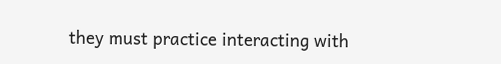they must practice interacting with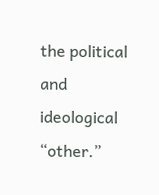the political and ideological “other.”